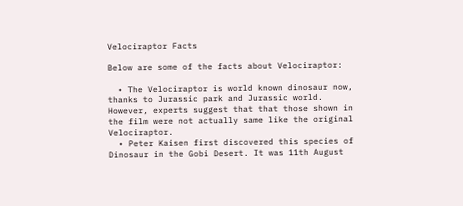Velociraptor Facts

Below are some of the facts about Velociraptor:

  • The Velociraptor is world known dinosaur now, thanks to Jurassic park and Jurassic world. However, experts suggest that that those shown in the film were not actually same like the original Velociraptor.
  • Peter Kaisen first discovered this species of Dinosaur in the Gobi Desert. It was 11th August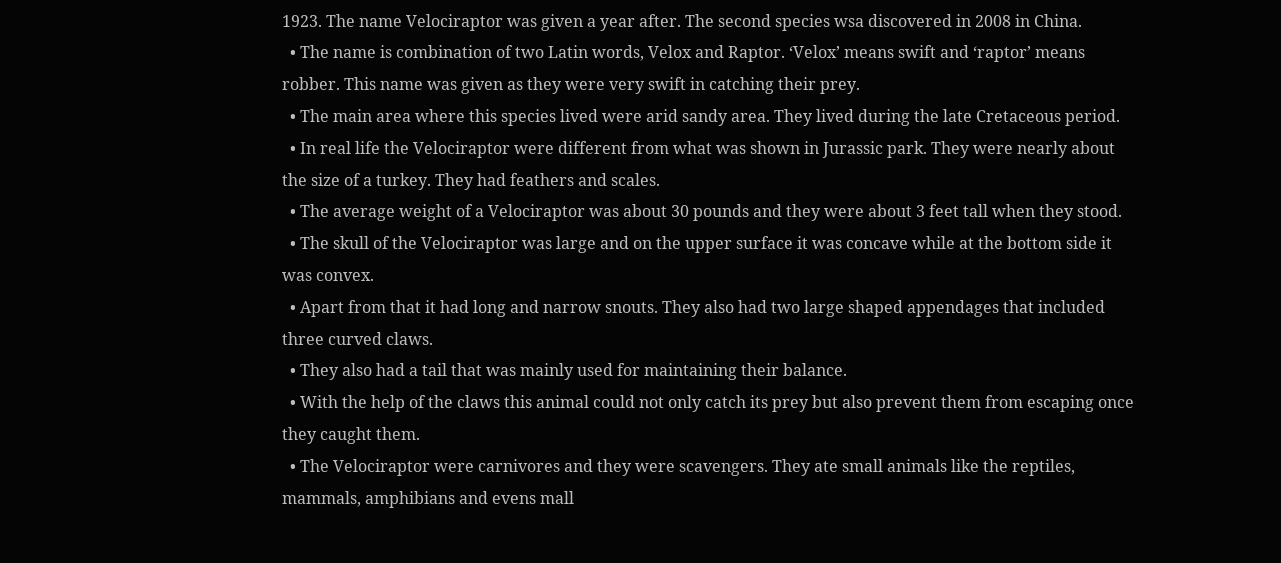1923. The name Velociraptor was given a year after. The second species wsa discovered in 2008 in China.
  • The name is combination of two Latin words, Velox and Raptor. ‘Velox’ means swift and ‘raptor’ means robber. This name was given as they were very swift in catching their prey.
  • The main area where this species lived were arid sandy area. They lived during the late Cretaceous period.
  • In real life the Velociraptor were different from what was shown in Jurassic park. They were nearly about the size of a turkey. They had feathers and scales.
  • The average weight of a Velociraptor was about 30 pounds and they were about 3 feet tall when they stood.
  • The skull of the Velociraptor was large and on the upper surface it was concave while at the bottom side it was convex.
  • Apart from that it had long and narrow snouts. They also had two large shaped appendages that included three curved claws.
  • They also had a tail that was mainly used for maintaining their balance.
  • With the help of the claws this animal could not only catch its prey but also prevent them from escaping once they caught them.
  • The Velociraptor were carnivores and they were scavengers. They ate small animals like the reptiles, mammals, amphibians and evens mall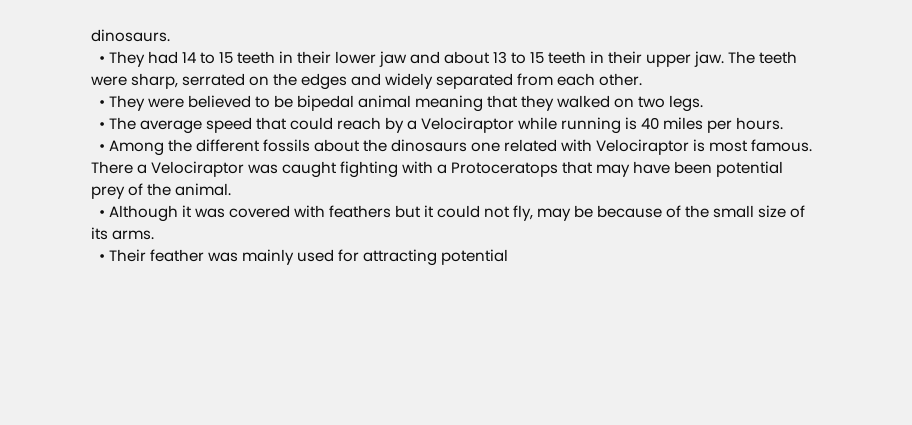dinosaurs.
  • They had 14 to 15 teeth in their lower jaw and about 13 to 15 teeth in their upper jaw. The teeth were sharp, serrated on the edges and widely separated from each other.
  • They were believed to be bipedal animal meaning that they walked on two legs.
  • The average speed that could reach by a Velociraptor while running is 40 miles per hours.
  • Among the different fossils about the dinosaurs one related with Velociraptor is most famous. There a Velociraptor was caught fighting with a Protoceratops that may have been potential prey of the animal.
  • Although it was covered with feathers but it could not fly, may be because of the small size of its arms.
  • Their feather was mainly used for attracting potential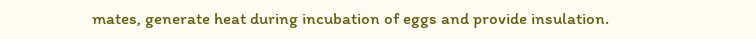mates, generate heat during incubation of eggs and provide insulation.